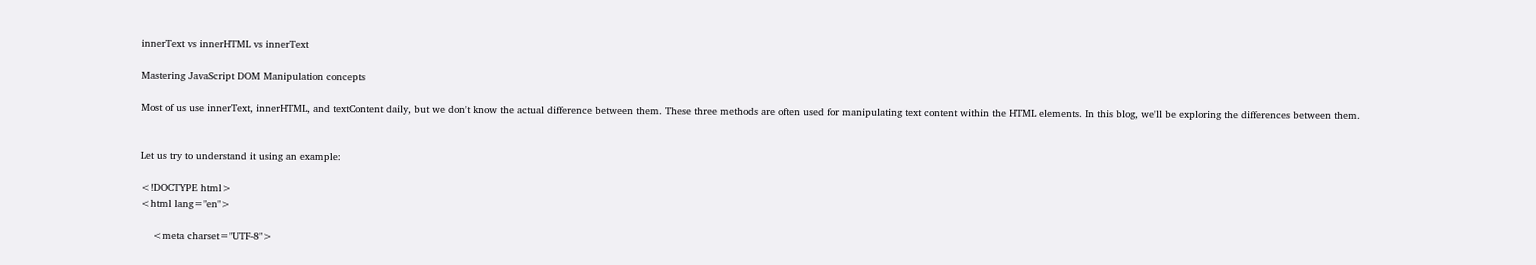innerText vs innerHTML vs innerText

Mastering JavaScript DOM Manipulation concepts

Most of us use innerText, innerHTML, and textContent daily, but we don't know the actual difference between them. These three methods are often used for manipulating text content within the HTML elements. In this blog, we'll be exploring the differences between them.


Let us try to understand it using an example:

<!DOCTYPE html>
<html lang="en">

    <meta charset="UTF-8">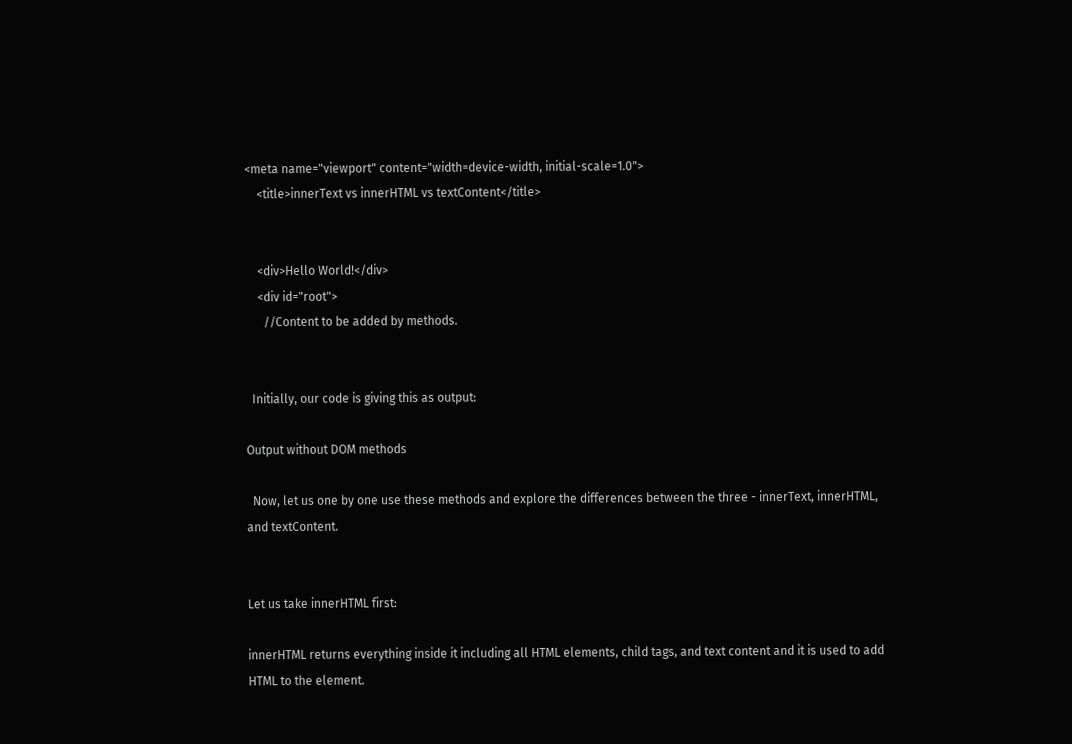<meta name="viewport" content="width=device-width, initial-scale=1.0">
    <title>innerText vs innerHTML vs textContent</title>


    <div>Hello World!</div>
    <div id="root">
      //Content to be added by methods.


  Initially, our code is giving this as output:

Output without DOM methods

  Now, let us one by one use these methods and explore the differences between the three - innerText, innerHTML, and textContent.


Let us take innerHTML first:

innerHTML returns everything inside it including all HTML elements, child tags, and text content and it is used to add HTML to the element.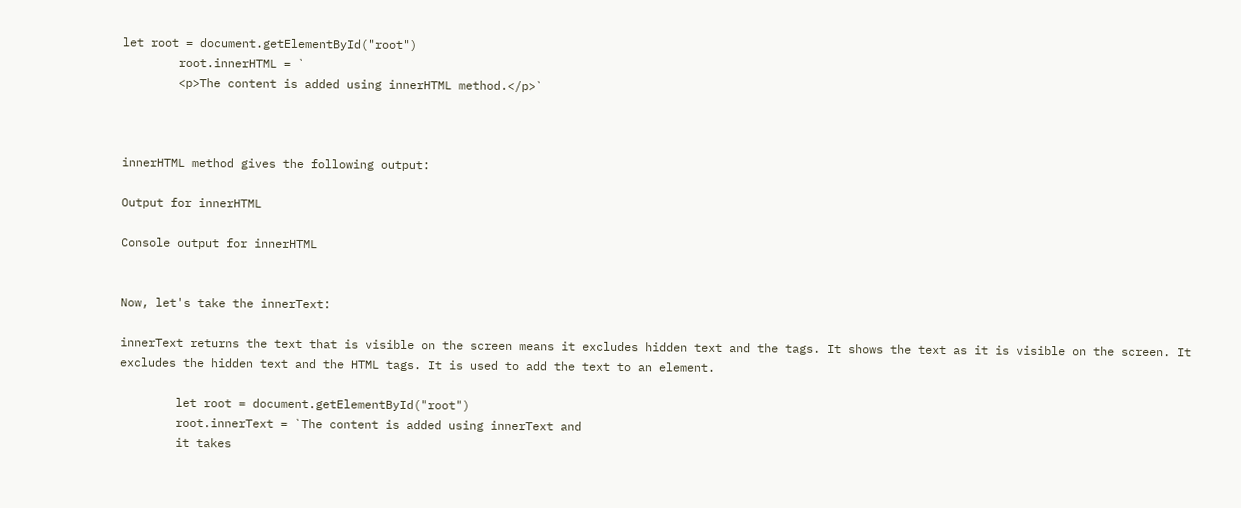let root = document.getElementById("root")
        root.innerHTML = `
        <p>The content is added using innerHTML method.</p>`



innerHTML method gives the following output:

Output for innerHTML

Console output for innerHTML


Now, let's take the innerText:

innerText returns the text that is visible on the screen means it excludes hidden text and the tags. It shows the text as it is visible on the screen. It excludes the hidden text and the HTML tags. It is used to add the text to an element.

        let root = document.getElementById("root")
        root.innerText = `The content is added using innerText and
        it takes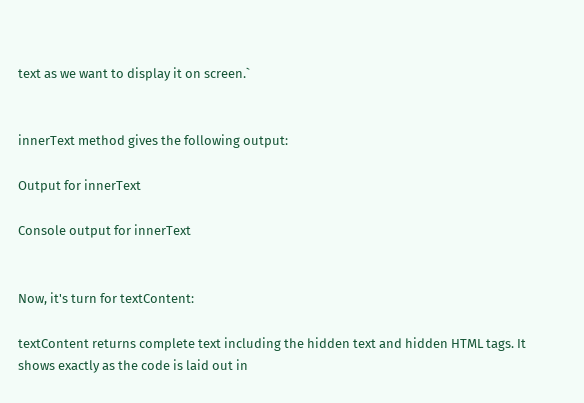text as we want to display it on screen.`


innerText method gives the following output:

Output for innerText

Console output for innerText


Now, it's turn for textContent:

textContent returns complete text including the hidden text and hidden HTML tags. It shows exactly as the code is laid out in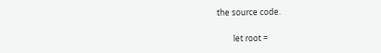the source code.

        let root =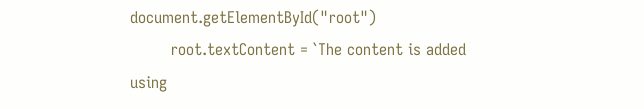document.getElementById("root")
        root.textContent = `The content is added using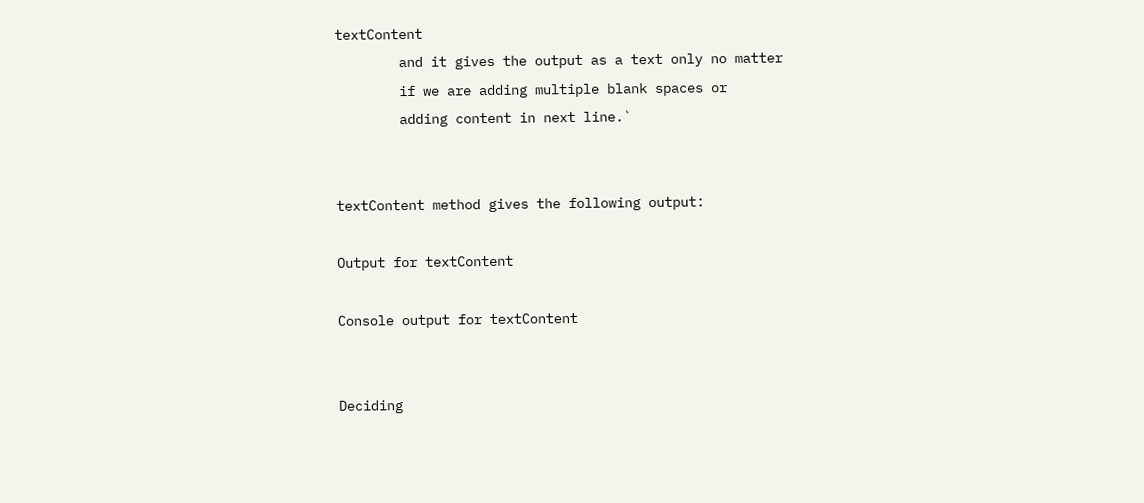textContent
        and it gives the output as a text only no matter
        if we are adding multiple blank spaces or
        adding content in next line.`


textContent method gives the following output:

Output for textContent

Console output for textContent


Deciding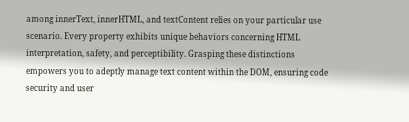among innerText, innerHTML, and textContent relies on your particular use scenario. Every property exhibits unique behaviors concerning HTML interpretation, safety, and perceptibility. Grasping these distinctions empowers you to adeptly manage text content within the DOM, ensuring code security and user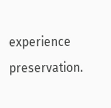experience preservation.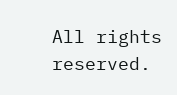All rights reserved.